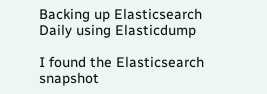Backing up Elasticsearch Daily using Elasticdump

I found the Elasticsearch snapshot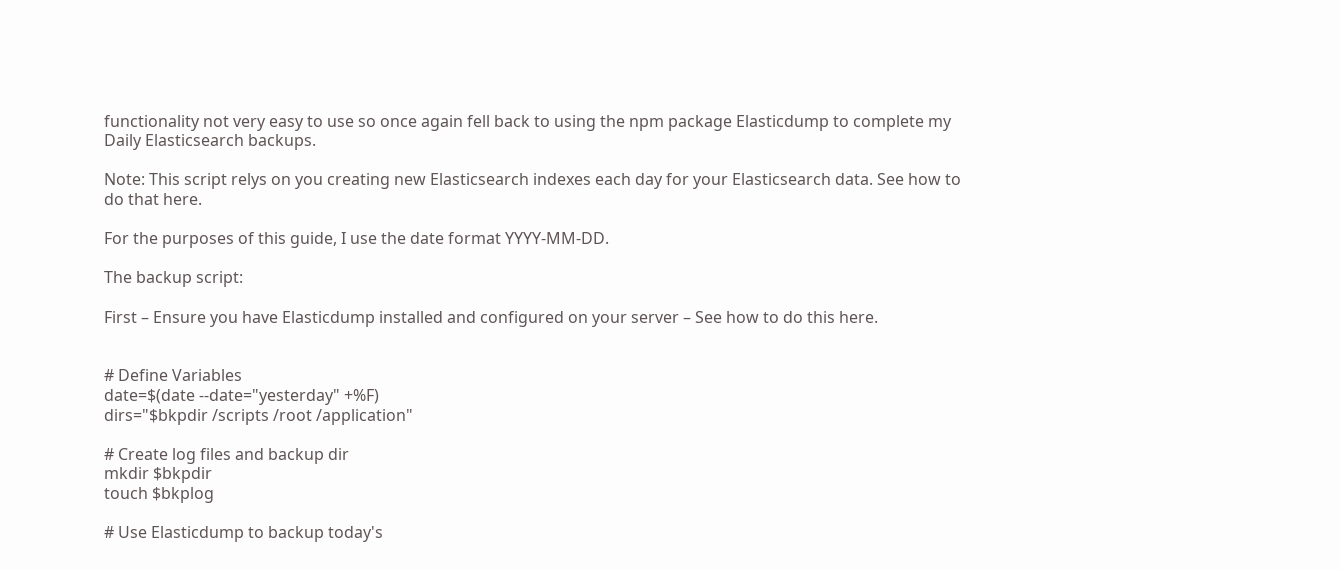functionality not very easy to use so once again fell back to using the npm package Elasticdump to complete my Daily Elasticsearch backups.

Note: This script relys on you creating new Elasticsearch indexes each day for your Elasticsearch data. See how to do that here.

For the purposes of this guide, I use the date format YYYY-MM-DD.

The backup script:

First – Ensure you have Elasticdump installed and configured on your server – See how to do this here.


# Define Variables
date=$(date --date="yesterday" +%F)
dirs="$bkpdir /scripts /root /application"

# Create log files and backup dir
mkdir $bkpdir
touch $bkplog

# Use Elasticdump to backup today's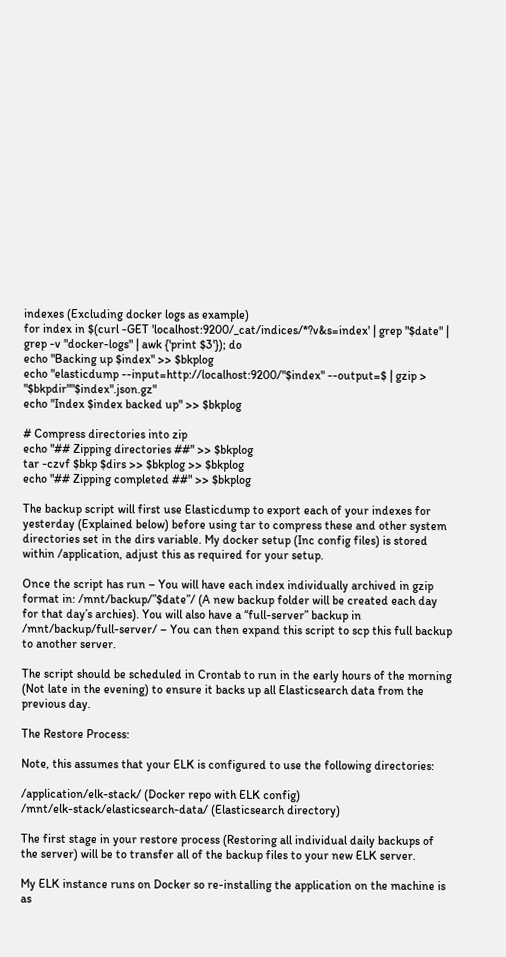indexes (Excluding docker logs as example)
for index in $(curl -GET 'localhost:9200/_cat/indices/*?v&s=index' | grep "$date" | grep -v "docker-logs" | awk {'print $3'}); do
echo "Backing up $index" >> $bkplog
echo "elasticdump --input=http://localhost:9200/"$index" --output=$ | gzip > "$bkpdir""$index".json.gz"
echo "Index $index backed up" >> $bkplog

# Compress directories into zip
echo "## Zipping directories ##" >> $bkplog
tar -czvf $bkp $dirs >> $bkplog >> $bkplog
echo "## Zipping completed ##" >> $bkplog

The backup script will first use Elasticdump to export each of your indexes for yesterday (Explained below) before using tar to compress these and other system directories set in the dirs variable. My docker setup (Inc config files) is stored within /application, adjust this as required for your setup.

Once the script has run – You will have each index individually archived in gzip format in: /mnt/backup/”$date”/ (A new backup folder will be created each day for that day’s archies). You will also have a “full-server” backup in /mnt/backup/full-server/ – You can then expand this script to scp this full backup to another server.

The script should be scheduled in Crontab to run in the early hours of the morning (Not late in the evening) to ensure it backs up all Elasticsearch data from the previous day.

The Restore Process:

Note, this assumes that your ELK is configured to use the following directories:

/application/elk-stack/ (Docker repo with ELK config)
/mnt/elk-stack/elasticsearch-data/ (Elasticsearch directory)

The first stage in your restore process (Restoring all individual daily backups of the server) will be to transfer all of the backup files to your new ELK server.

My ELK instance runs on Docker so re-installing the application on the machine is as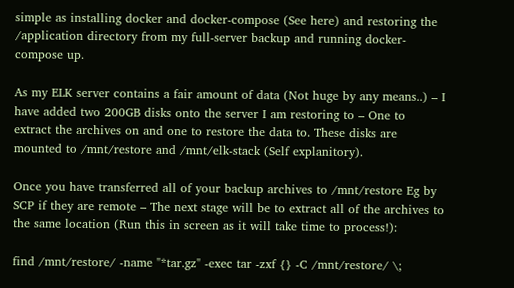simple as installing docker and docker-compose (See here) and restoring the /application directory from my full-server backup and running docker-compose up.

As my ELK server contains a fair amount of data (Not huge by any means..) – I have added two 200GB disks onto the server I am restoring to – One to extract the archives on and one to restore the data to. These disks are mounted to /mnt/restore and /mnt/elk-stack (Self explanitory).

Once you have transferred all of your backup archives to /mnt/restore Eg by SCP if they are remote – The next stage will be to extract all of the archives to the same location (Run this in screen as it will take time to process!):

find /mnt/restore/ -name "*tar.gz" -exec tar -zxf {} -C /mnt/restore/ \;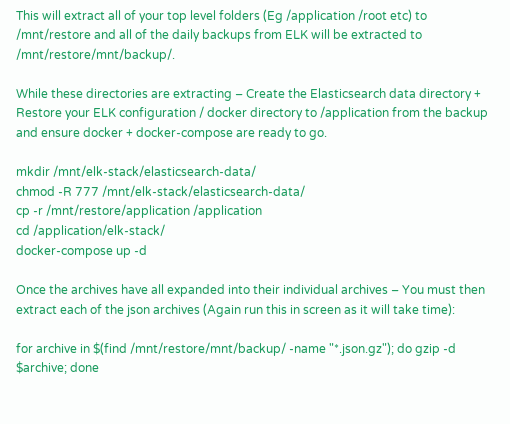This will extract all of your top level folders (Eg /application /root etc) to /mnt/restore and all of the daily backups from ELK will be extracted to /mnt/restore/mnt/backup/.

While these directories are extracting – Create the Elasticsearch data directory + Restore your ELK configuration / docker directory to /application from the backup and ensure docker + docker-compose are ready to go.

mkdir /mnt/elk-stack/elasticsearch-data/
chmod -R 777 /mnt/elk-stack/elasticsearch-data/
cp -r /mnt/restore/application /application
cd /application/elk-stack/
docker-compose up -d

Once the archives have all expanded into their individual archives – You must then extract each of the json archives (Again run this in screen as it will take time):

for archive in $(find /mnt/restore/mnt/backup/ -name "*.json.gz"); do gzip -d $archive; done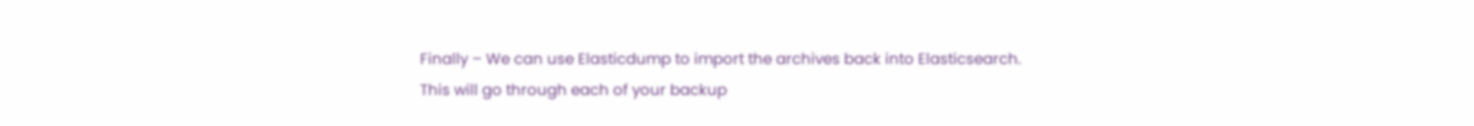Finally – We can use Elasticdump to import the archives back into Elasticsearch. This will go through each of your backup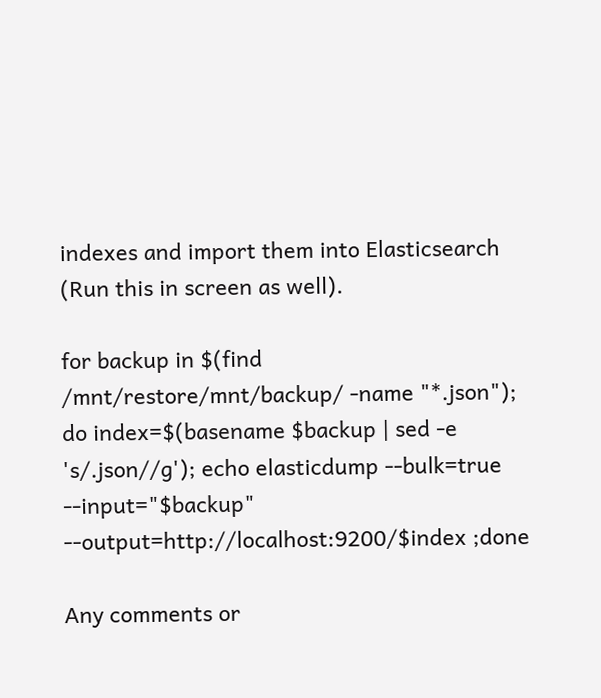indexes and import them into Elasticsearch (Run this in screen as well).

for backup in $(find /mnt/restore/mnt/backup/ -name "*.json"); do index=$(basename $backup | sed -e 's/.json//g'); echo elasticdump --bulk=true --input="$backup" --output=http://localhost:9200/$index ;done

Any comments or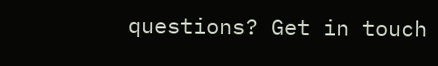questions? Get in touch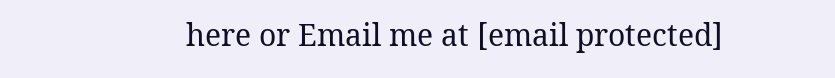here or Email me at [email protected]